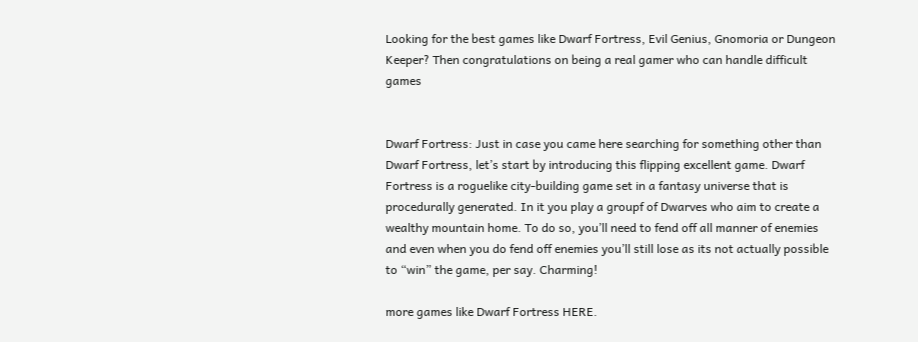Looking for the best games like Dwarf Fortress, Evil Genius, Gnomoria or Dungeon Keeper? Then congratulations on being a real gamer who can handle difficult games


Dwarf Fortress: Just in case you came here searching for something other than Dwarf Fortress, let’s start by introducing this flipping excellent game. Dwarf Fortress is a roguelike city-building game set in a fantasy universe that is procedurally generated. In it you play a groupf of Dwarves who aim to create a wealthy mountain home. To do so, you’ll need to fend off all manner of enemies  and even when you do fend off enemies you’ll still lose as its not actually possible to “win” the game, per say. Charming!

more games like Dwarf Fortress HERE.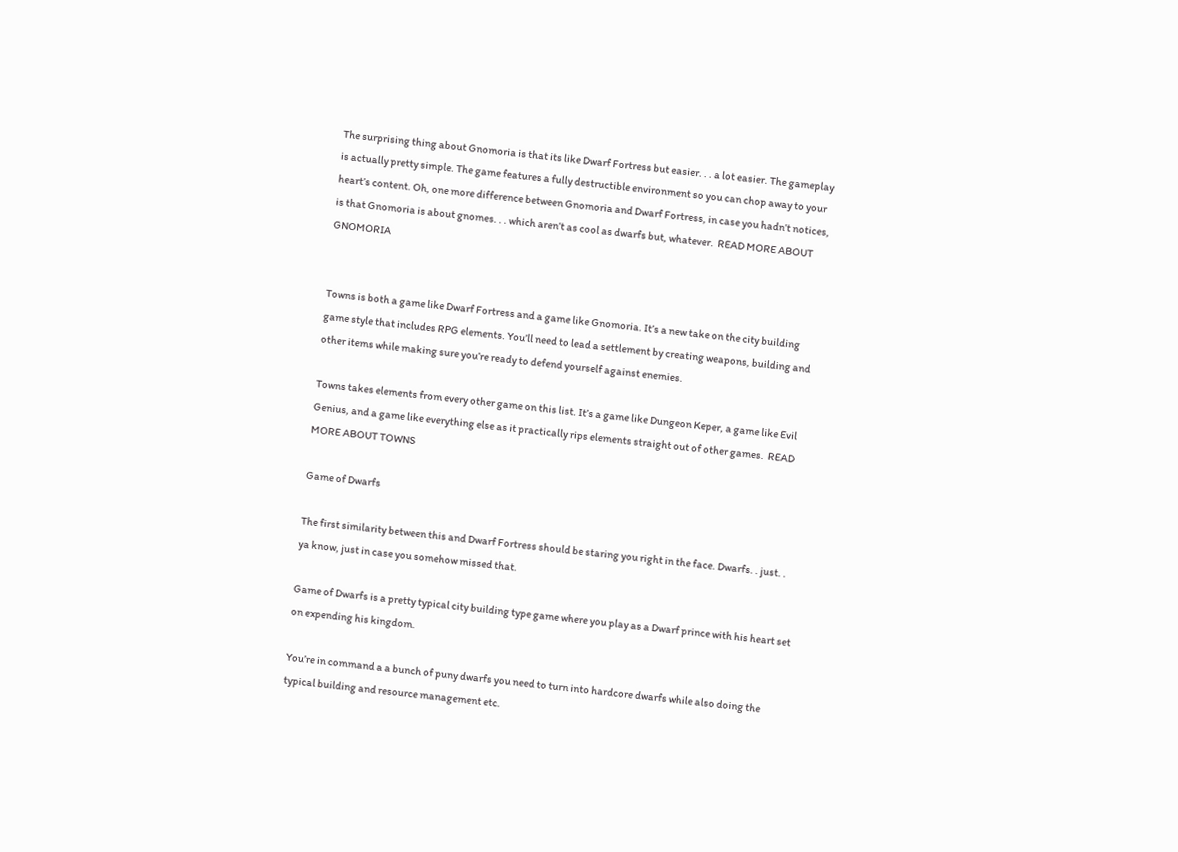The surprising thing about Gnomoria is that its like Dwarf Fortress but easier. . . a lot easier. The gameplay is actually pretty simple. The game features a fully destructible environment so you can chop away to your heart’s content. Oh, one more difference between Gnomoria and Dwarf Fortress, in case you hadn’t notices, is that Gnomoria is about gnomes. . . which aren’t as cool as dwarfs but, whatever.  READ MORE ABOUT GNOMORIA


Towns is both a game like Dwarf Fortress and a game like Gnomoria. It’s a new take on the city building game style that includes RPG elements. You’ll need to lead a settlement by creating weapons, building and other items while making sure you’re ready to defend yourself against enemies.

Towns takes elements from every other game on this list. It’s a game like Dungeon Keper, a game like Evil Genius, and a game like everything else as it practically rips elements straight out of other games.  READ MORE ABOUT TOWNS

Game of Dwarfs

The first similarity between this and Dwarf Fortress should be staring you right in the face. Dwarfs. . just. . ya know, just in case you somehow missed that.

Game of Dwarfs is a pretty typical city building type game where you play as a Dwarf prince with his heart set on expending his kingdom.

You’re in command a a bunch of puny dwarfs you need to turn into hardcore dwarfs while also doing the typical building and resource management etc.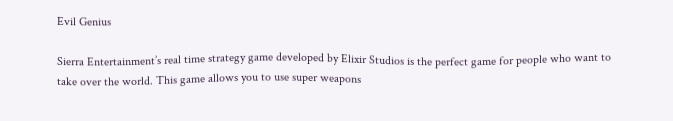Evil Genius

Sierra Entertainment’s real time strategy game developed by Elixir Studios is the perfect game for people who want to take over the world. This game allows you to use super weapons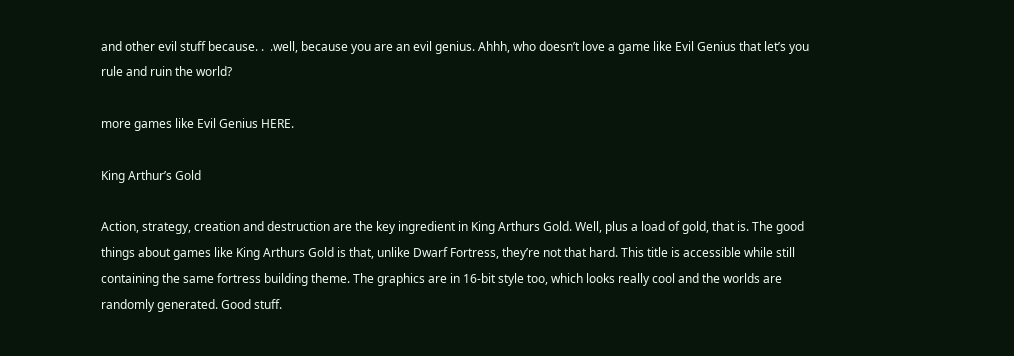and other evil stuff because. .  .well, because you are an evil genius. Ahhh, who doesn’t love a game like Evil Genius that let’s you rule and ruin the world?

more games like Evil Genius HERE.

King Arthur’s Gold

Action, strategy, creation and destruction are the key ingredient in King Arthurs Gold. Well, plus a load of gold, that is. The good things about games like King Arthurs Gold is that, unlike Dwarf Fortress, they’re not that hard. This title is accessible while still containing the same fortress building theme. The graphics are in 16-bit style too, which looks really cool and the worlds are randomly generated. Good stuff.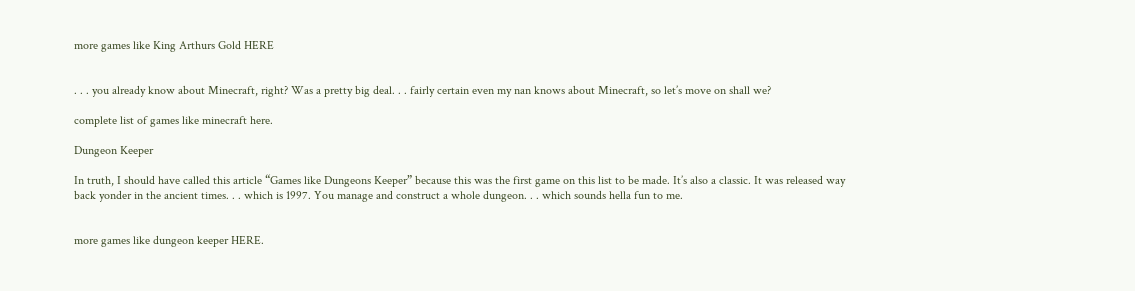more games like King Arthurs Gold HERE


. . . you already know about Minecraft, right? Was a pretty big deal. . . fairly certain even my nan knows about Minecraft, so let’s move on shall we?

complete list of games like minecraft here.

Dungeon Keeper

In truth, I should have called this article “Games like Dungeons Keeper” because this was the first game on this list to be made. It’s also a classic. It was released way back yonder in the ancient times. . . which is 1997. You manage and construct a whole dungeon. . . which sounds hella fun to me.


more games like dungeon keeper HERE.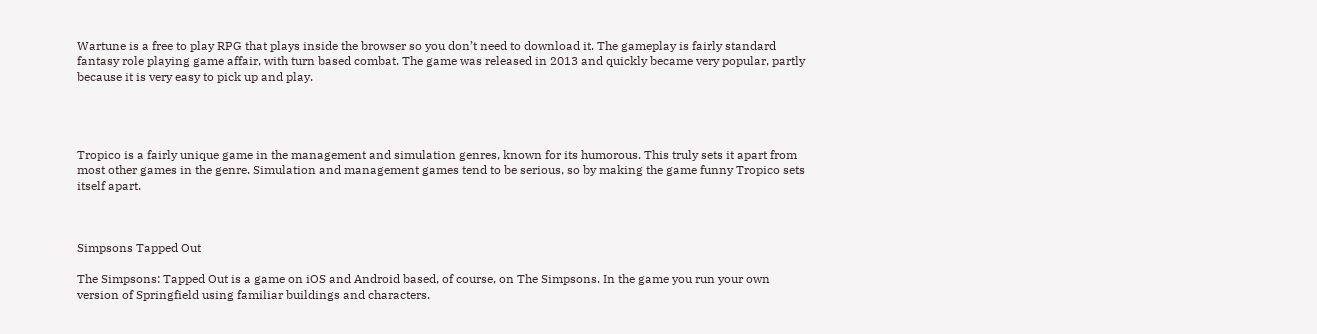Wartune is a free to play RPG that plays inside the browser so you don’t need to download it. The gameplay is fairly standard fantasy role playing game affair, with turn based combat. The game was released in 2013 and quickly became very popular, partly because it is very easy to pick up and play.




Tropico is a fairly unique game in the management and simulation genres, known for its humorous. This truly sets it apart from most other games in the genre. Simulation and management games tend to be serious, so by making the game funny Tropico sets itself apart.



Simpsons Tapped Out

The Simpsons: Tapped Out is a game on iOS and Android based, of course, on The Simpsons. In the game you run your own version of Springfield using familiar buildings and characters.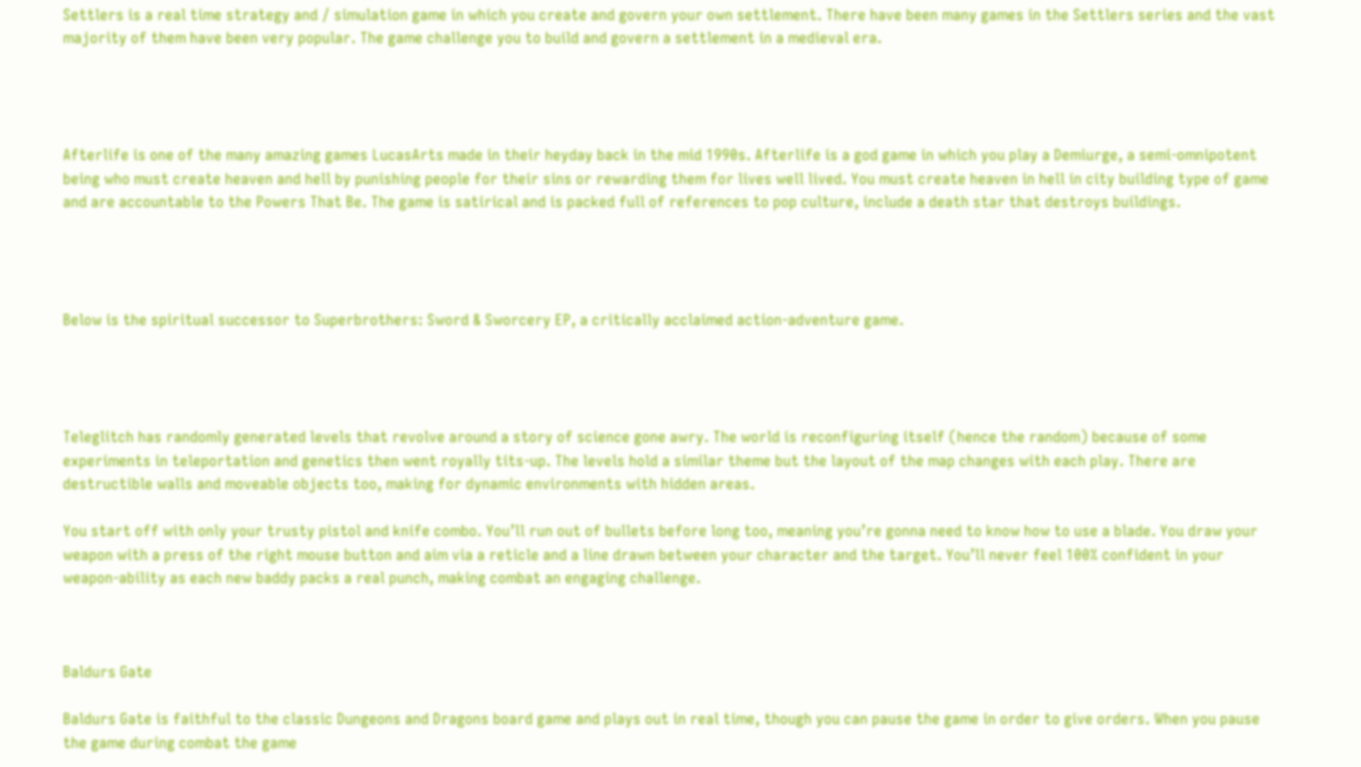Settlers is a real time strategy and / simulation game in which you create and govern your own settlement. There have been many games in the Settlers series and the vast majority of them have been very popular. The game challenge you to build and govern a settlement in a medieval era.




Afterlife is one of the many amazing games LucasArts made in their heyday back in the mid 1990s. Afterlife is a god game in which you play a Demiurge, a semi-omnipotent being who must create heaven and hell by punishing people for their sins or rewarding them for lives well lived. You must create heaven in hell in city building type of game and are accountable to the Powers That Be. The game is satirical and is packed full of references to pop culture, include a death star that destroys buildings.




Below is the spiritual successor to Superbrothers: Sword & Sworcery EP, a critically acclaimed action-adventure game.




Teleglitch has randomly generated levels that revolve around a story of science gone awry. The world is reconfiguring itself (hence the random) because of some experiments in teleportation and genetics then went royally tits-up. The levels hold a similar theme but the layout of the map changes with each play. There are destructible walls and moveable objects too, making for dynamic environments with hidden areas.

You start off with only your trusty pistol and knife combo. You’ll run out of bullets before long too, meaning you’re gonna need to know how to use a blade. You draw your weapon with a press of the right mouse button and aim via a reticle and a line drawn between your character and the target. You’ll never feel 100% confident in your weapon-ability as each new baddy packs a real punch, making combat an engaging challenge.



Baldurs Gate

Baldurs Gate is faithful to the classic Dungeons and Dragons board game and plays out in real time, though you can pause the game in order to give orders. When you pause the game during combat the game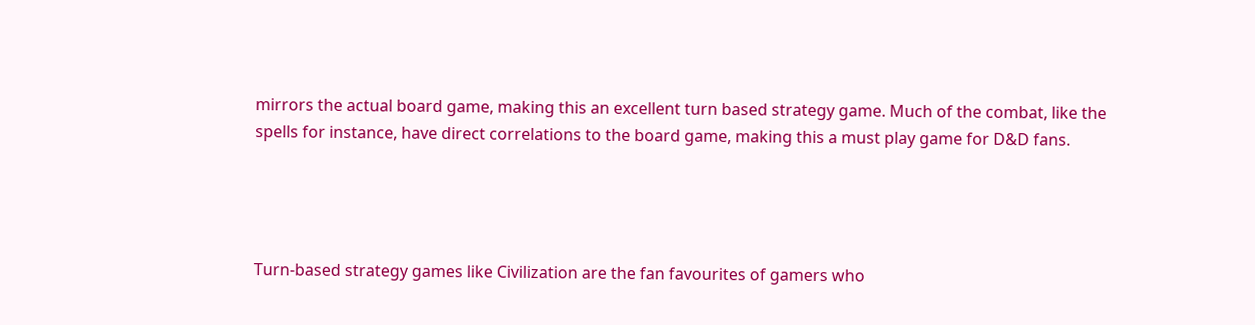mirrors the actual board game, making this an excellent turn based strategy game. Much of the combat, like the spells for instance, have direct correlations to the board game, making this a must play game for D&D fans.




Turn-based strategy games like Civilization are the fan favourites of gamers who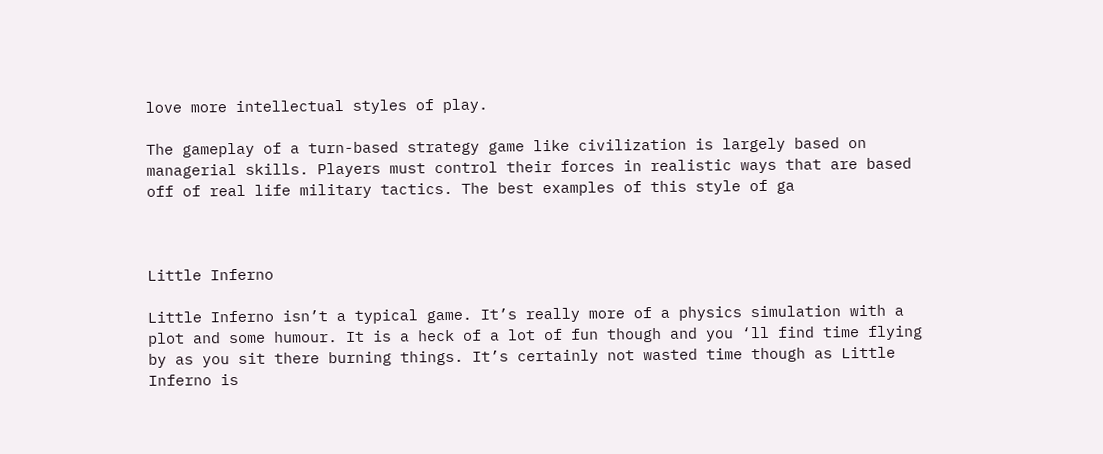love more intellectual styles of play.

The gameplay of a turn-based strategy game like civilization is largely based on managerial skills. Players must control their forces in realistic ways that are based off of real life military tactics. The best examples of this style of ga



Little Inferno

Little Inferno isn’t a typical game. It’s really more of a physics simulation with a plot and some humour. It is a heck of a lot of fun though and you ‘ll find time flying by as you sit there burning things. It’s certainly not wasted time though as Little Inferno is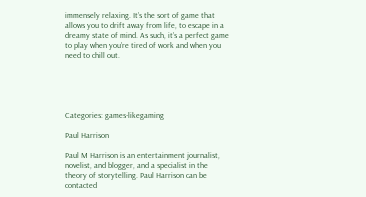immensely relaxing. It’s the sort of game that allows you to drift away from life, to escape in a dreamy state of mind. As such, it’s a perfect game to play when you’re tired of work and when you need to chill out.





Categories: games-likegaming

Paul Harrison

Paul M Harrison is an entertainment journalist, novelist, and blogger, and a specialist in the theory of storytelling. Paul Harrison can be contacted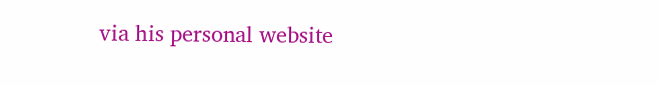via his personal website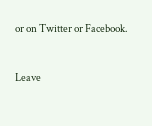or on Twitter or Facebook.


Leave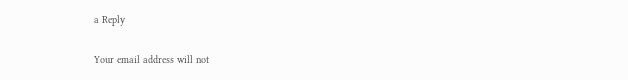a Reply

Your email address will not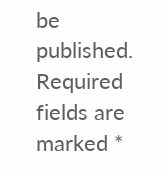be published. Required fields are marked *